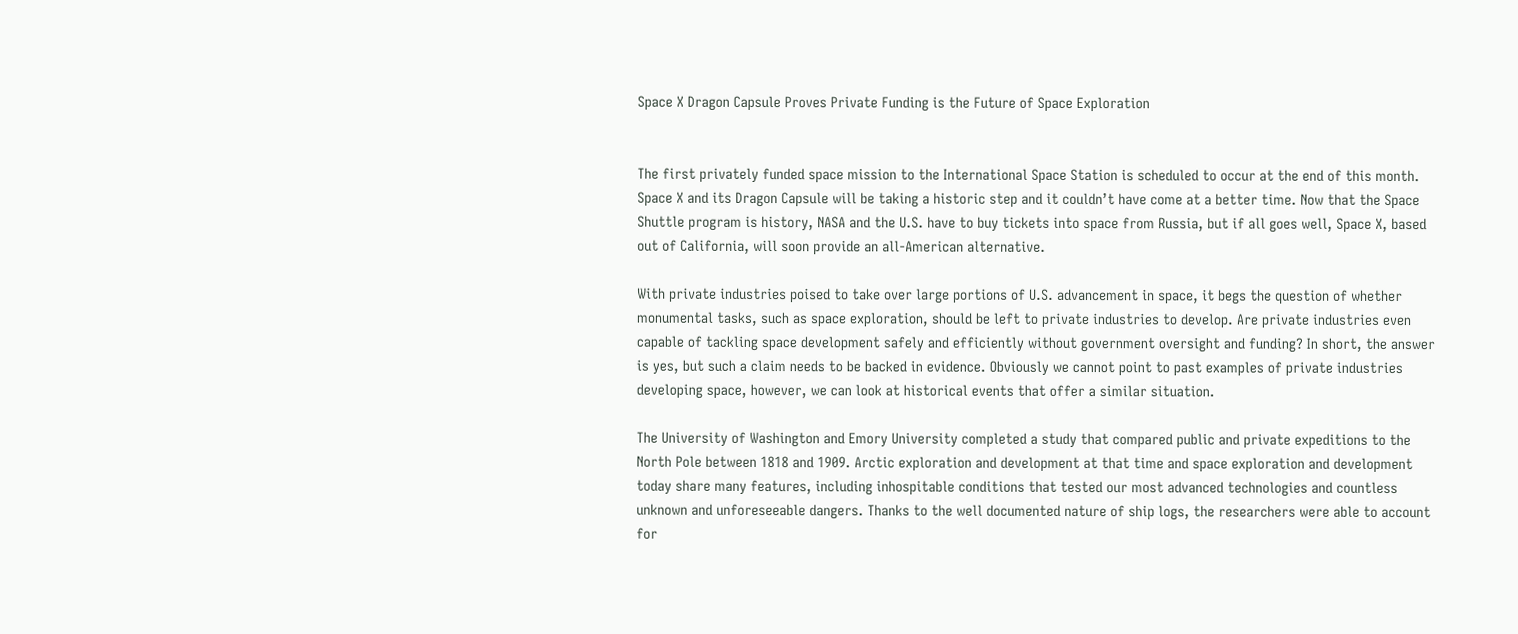Space X Dragon Capsule Proves Private Funding is the Future of Space Exploration


The first privately funded space mission to the International Space Station is scheduled to occur at the end of this month. Space X and its Dragon Capsule will be taking a historic step and it couldn’t have come at a better time. Now that the Space Shuttle program is history, NASA and the U.S. have to buy tickets into space from Russia, but if all goes well, Space X, based out of California, will soon provide an all-American alternative.

With private industries poised to take over large portions of U.S. advancement in space, it begs the question of whether monumental tasks, such as space exploration, should be left to private industries to develop. Are private industries even capable of tackling space development safely and efficiently without government oversight and funding? In short, the answer is yes, but such a claim needs to be backed in evidence. Obviously we cannot point to past examples of private industries developing space, however, we can look at historical events that offer a similar situation.

The University of Washington and Emory University completed a study that compared public and private expeditions to the North Pole between 1818 and 1909. Arctic exploration and development at that time and space exploration and development today share many features, including inhospitable conditions that tested our most advanced technologies and countless unknown and unforeseeable dangers. Thanks to the well documented nature of ship logs, the researchers were able to account for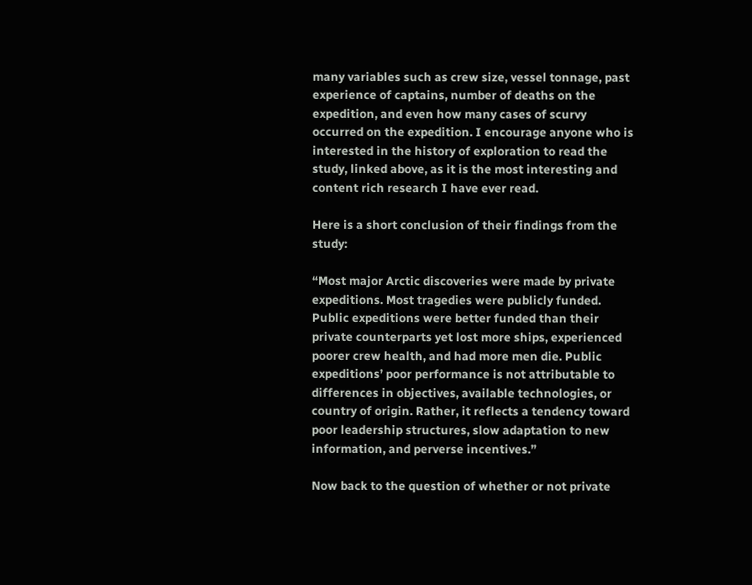many variables such as crew size, vessel tonnage, past experience of captains, number of deaths on the expedition, and even how many cases of scurvy occurred on the expedition. I encourage anyone who is interested in the history of exploration to read the study, linked above, as it is the most interesting and content rich research I have ever read.

Here is a short conclusion of their findings from the study:

“Most major Arctic discoveries were made by private expeditions. Most tragedies were publicly funded. Public expeditions were better funded than their private counterparts yet lost more ships, experienced poorer crew health, and had more men die. Public expeditions’ poor performance is not attributable to differences in objectives, available technologies, or country of origin. Rather, it reflects a tendency toward poor leadership structures, slow adaptation to new information, and perverse incentives.”

Now back to the question of whether or not private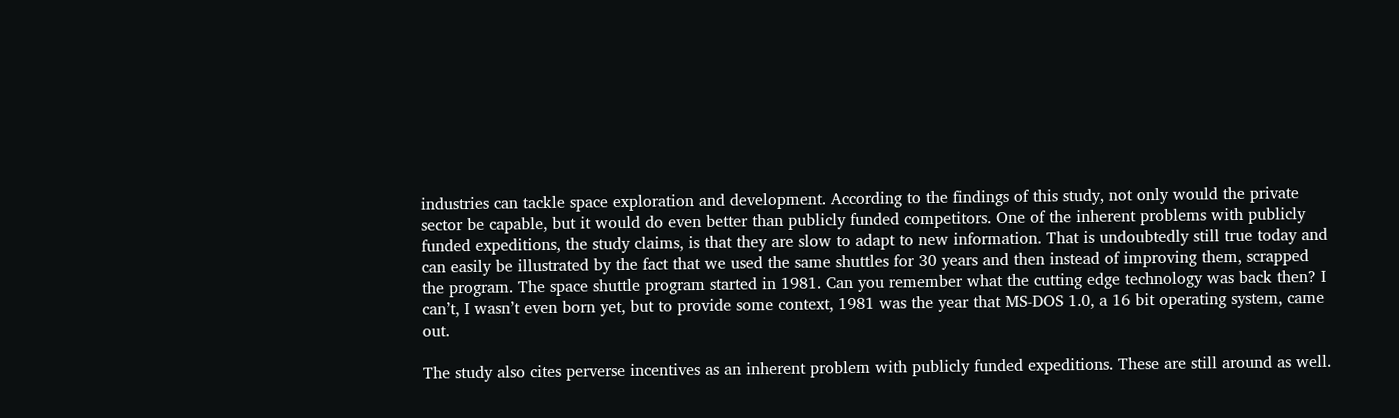industries can tackle space exploration and development. According to the findings of this study, not only would the private sector be capable, but it would do even better than publicly funded competitors. One of the inherent problems with publicly funded expeditions, the study claims, is that they are slow to adapt to new information. That is undoubtedly still true today and can easily be illustrated by the fact that we used the same shuttles for 30 years and then instead of improving them, scrapped the program. The space shuttle program started in 1981. Can you remember what the cutting edge technology was back then? I can’t, I wasn’t even born yet, but to provide some context, 1981 was the year that MS-DOS 1.0, a 16 bit operating system, came out.

The study also cites perverse incentives as an inherent problem with publicly funded expeditions. These are still around as well.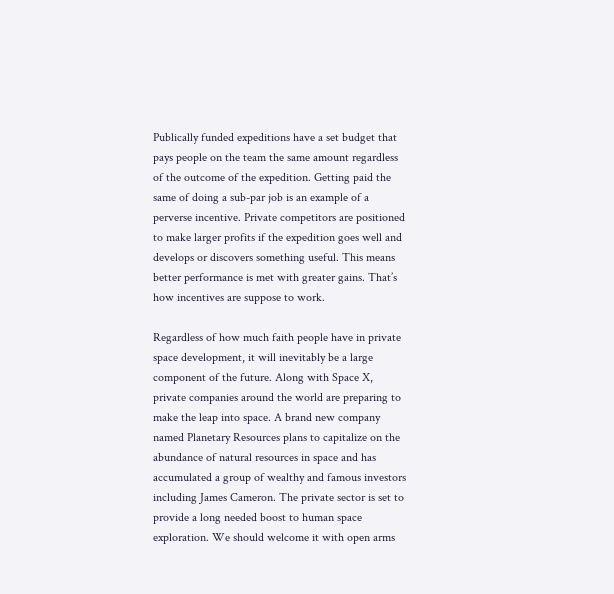Publically funded expeditions have a set budget that pays people on the team the same amount regardless of the outcome of the expedition. Getting paid the same of doing a sub-par job is an example of a perverse incentive. Private competitors are positioned to make larger profits if the expedition goes well and develops or discovers something useful. This means better performance is met with greater gains. That’s how incentives are suppose to work.

Regardless of how much faith people have in private space development, it will inevitably be a large component of the future. Along with Space X, private companies around the world are preparing to make the leap into space. A brand new company named Planetary Resources plans to capitalize on the abundance of natural resources in space and has accumulated a group of wealthy and famous investors including James Cameron. The private sector is set to provide a long needed boost to human space exploration. We should welcome it with open arms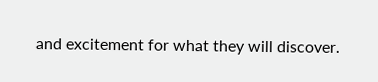and excitement for what they will discover.